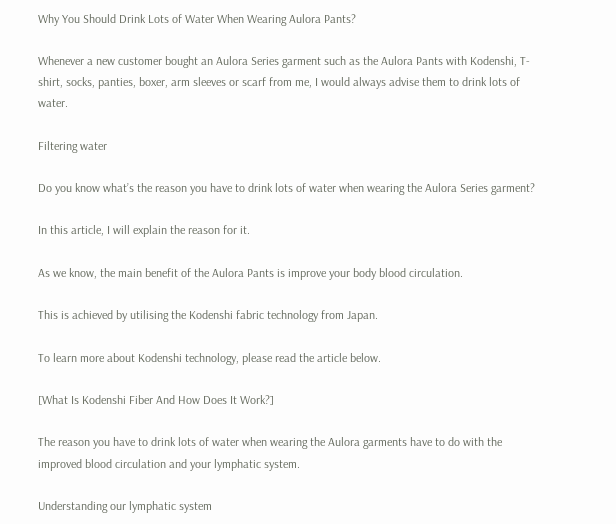Why You Should Drink Lots of Water When Wearing Aulora Pants?

Whenever a new customer bought an Aulora Series garment such as the Aulora Pants with Kodenshi, T-shirt, socks, panties, boxer, arm sleeves or scarf from me, I would always advise them to drink lots of water.

Filtering water

Do you know what’s the reason you have to drink lots of water when wearing the Aulora Series garment?

In this article, I will explain the reason for it.

As we know, the main benefit of the Aulora Pants is improve your body blood circulation.

This is achieved by utilising the Kodenshi fabric technology from Japan.

To learn more about Kodenshi technology, please read the article below.

[What Is Kodenshi Fiber And How Does It Work?]

The reason you have to drink lots of water when wearing the Aulora garments have to do with the improved blood circulation and your lymphatic system.

Understanding our lymphatic system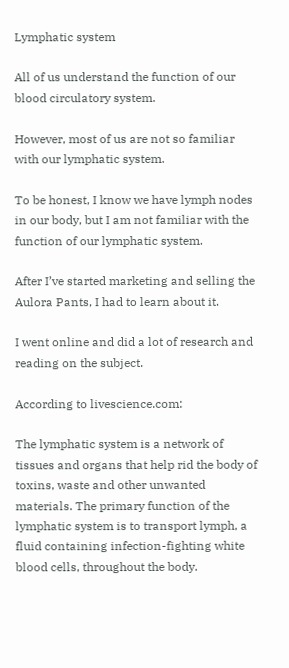Lymphatic system

All of us understand the function of our blood circulatory system.

However, most of us are not so familiar with our lymphatic system.

To be honest, I know we have lymph nodes in our body, but I am not familiar with the function of our lymphatic system.

After I’ve started marketing and selling the Aulora Pants, I had to learn about it.

I went online and did a lot of research and reading on the subject.

According to livescience.com:

The lymphatic system is a network of tissues and organs that help rid the body of toxins, waste and other unwanted materials. The primary function of the lymphatic system is to transport lymph, a fluid containing infection-fighting white blood cells, throughout the body.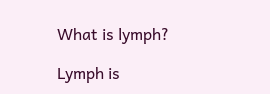What is lymph?

Lymph is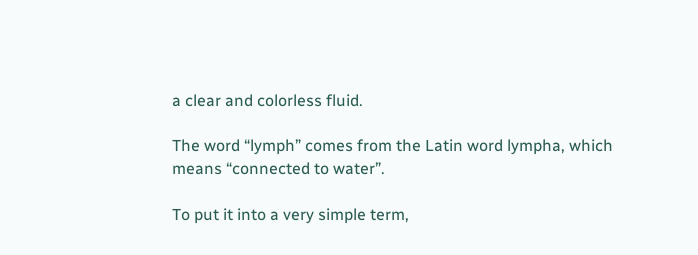a clear and colorless fluid.

The word “lymph” comes from the Latin word lympha, which means “connected to water”.

To put it into a very simple term,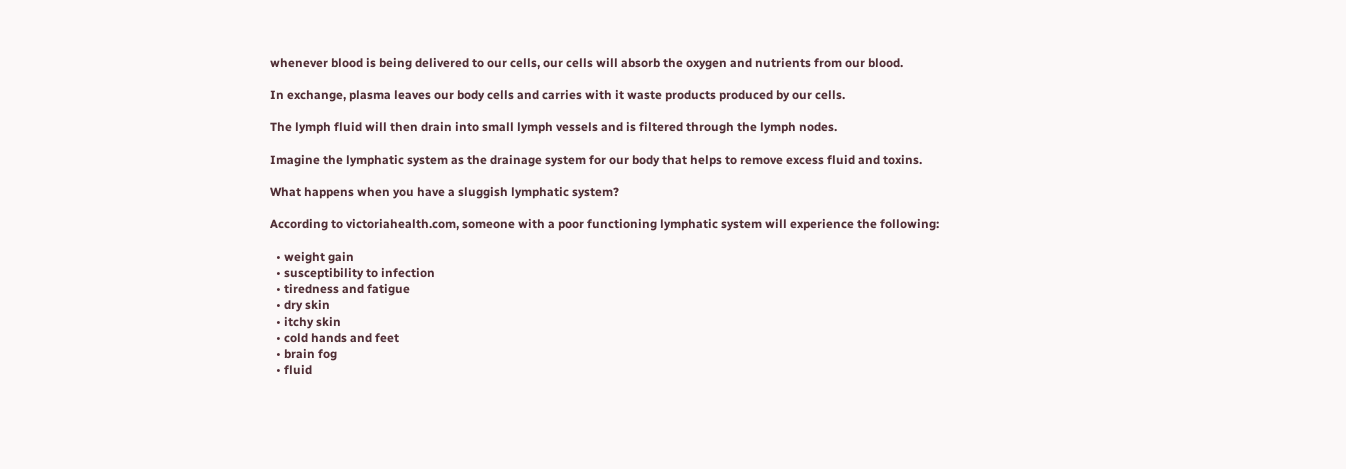whenever blood is being delivered to our cells, our cells will absorb the oxygen and nutrients from our blood.

In exchange, plasma leaves our body cells and carries with it waste products produced by our cells.

The lymph fluid will then drain into small lymph vessels and is filtered through the lymph nodes.

Imagine the lymphatic system as the drainage system for our body that helps to remove excess fluid and toxins.

What happens when you have a sluggish lymphatic system?

According to victoriahealth.com, someone with a poor functioning lymphatic system will experience the following:

  • weight gain
  • susceptibility to infection
  • tiredness and fatigue
  • dry skin
  • itchy skin
  • cold hands and feet
  • brain fog
  • fluid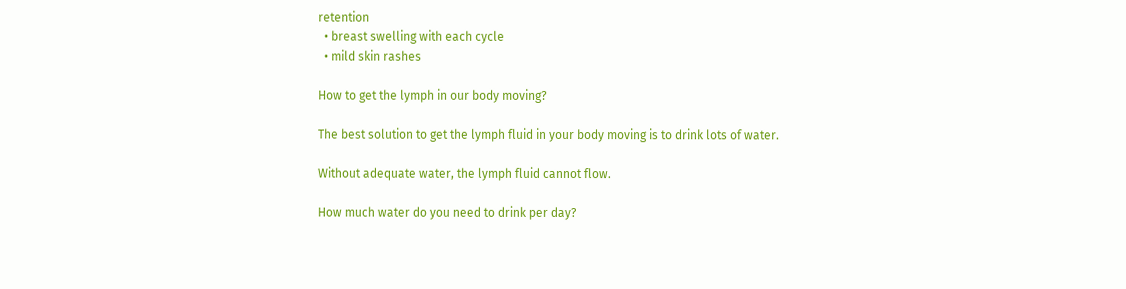retention
  • breast swelling with each cycle
  • mild skin rashes

How to get the lymph in our body moving?

The best solution to get the lymph fluid in your body moving is to drink lots of water.

Without adequate water, the lymph fluid cannot flow.

How much water do you need to drink per day?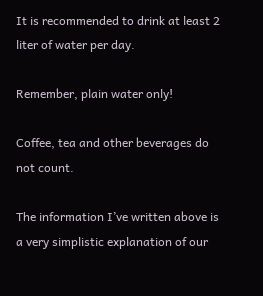It is recommended to drink at least 2 liter of water per day.

Remember, plain water only!

Coffee, tea and other beverages do not count.

The information I’ve written above is a very simplistic explanation of our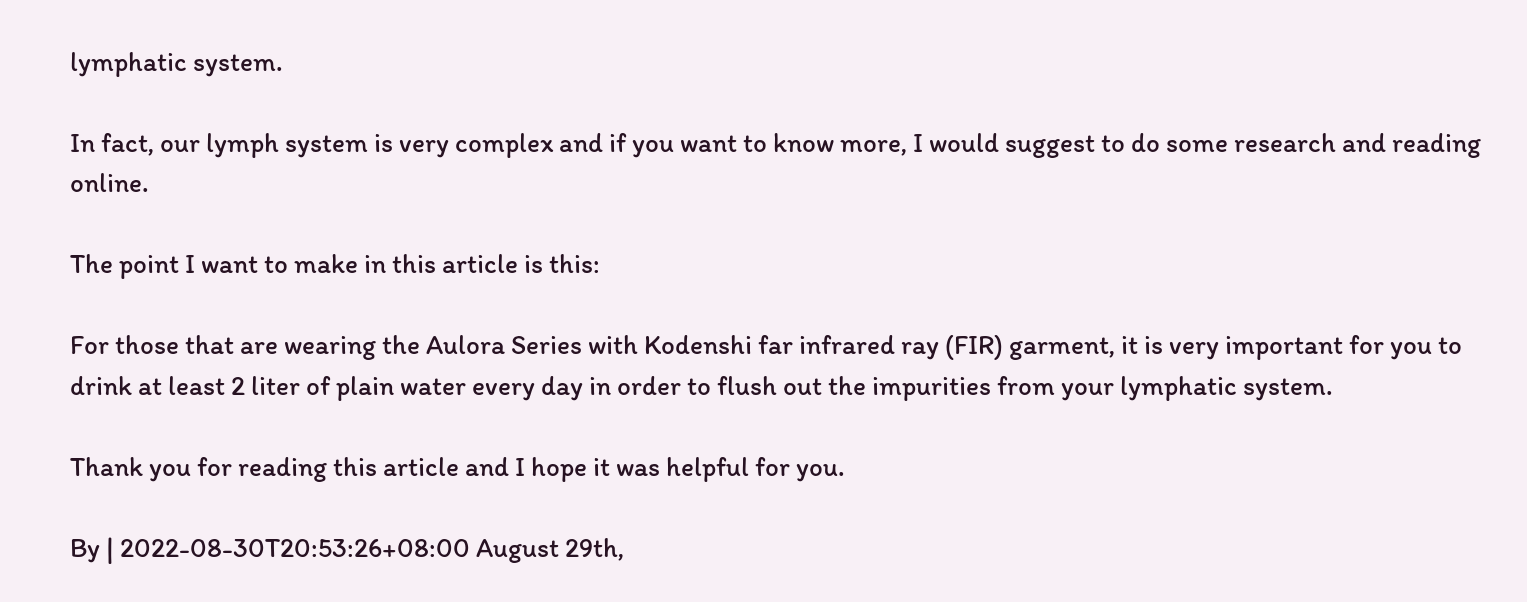lymphatic system.

In fact, our lymph system is very complex and if you want to know more, I would suggest to do some research and reading online.

The point I want to make in this article is this:

For those that are wearing the Aulora Series with Kodenshi far infrared ray (FIR) garment, it is very important for you to drink at least 2 liter of plain water every day in order to flush out the impurities from your lymphatic system.

Thank you for reading this article and I hope it was helpful for you.

By | 2022-08-30T20:53:26+08:00 August 29th,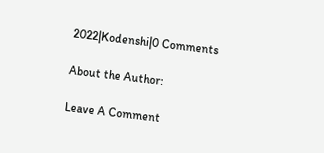2022|Kodenshi|0 Comments

About the Author:

Leave A Comment